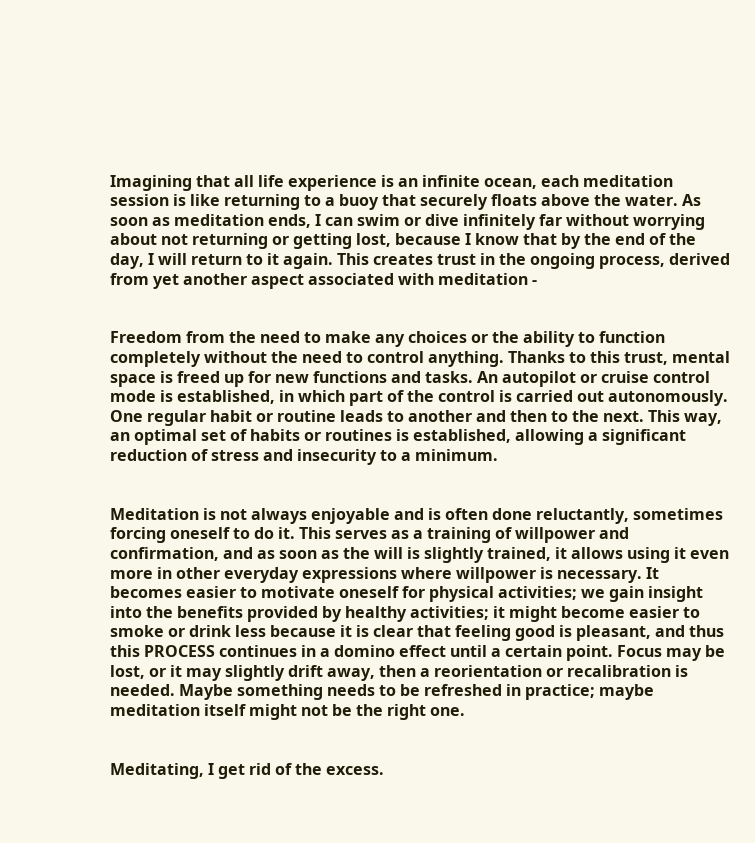Imagining that all life experience is an infinite ocean, each meditation session is like returning to a buoy that securely floats above the water. As soon as meditation ends, I can swim or dive infinitely far without worrying about not returning or getting lost, because I know that by the end of the day, I will return to it again. This creates trust in the ongoing process, derived from yet another aspect associated with meditation -


Freedom from the need to make any choices or the ability to function completely without the need to control anything. Thanks to this trust, mental space is freed up for new functions and tasks. An autopilot or cruise control mode is established, in which part of the control is carried out autonomously. One regular habit or routine leads to another and then to the next. This way, an optimal set of habits or routines is established, allowing a significant reduction of stress and insecurity to a minimum.


Meditation is not always enjoyable and is often done reluctantly, sometimes forcing oneself to do it. This serves as a training of willpower and confirmation, and as soon as the will is slightly trained, it allows using it even more in other everyday expressions where willpower is necessary. It becomes easier to motivate oneself for physical activities; we gain insight into the benefits provided by healthy activities; it might become easier to smoke or drink less because it is clear that feeling good is pleasant, and thus this PROCESS continues in a domino effect until a certain point. Focus may be lost, or it may slightly drift away, then a reorientation or recalibration is needed. Maybe something needs to be refreshed in practice; maybe meditation itself might not be the right one.


Meditating, I get rid of the excess.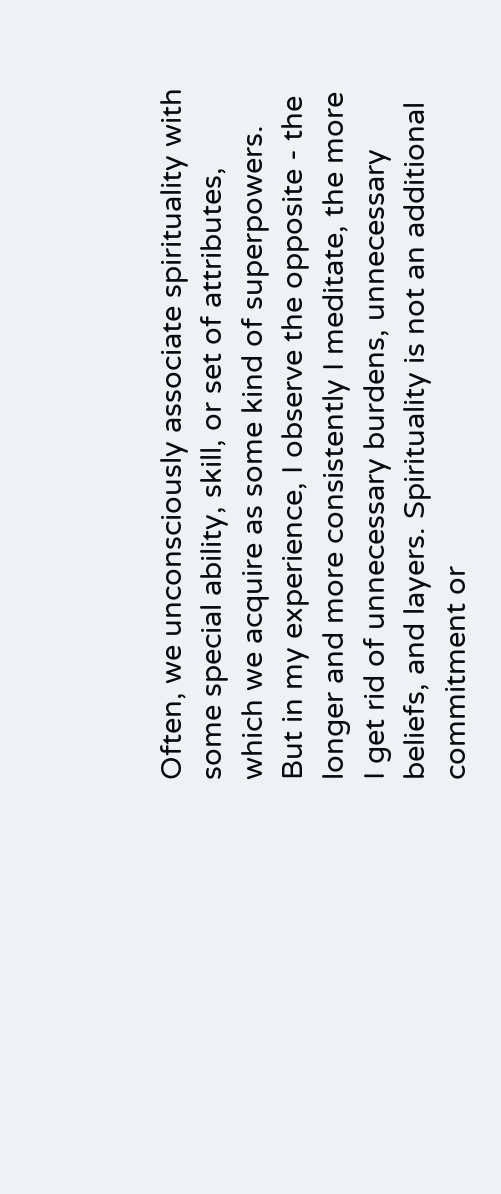Often, we unconsciously associate spirituality with some special ability, skill, or set of attributes, which we acquire as some kind of superpowers. But in my experience, I observe the opposite - the longer and more consistently I meditate, the more I get rid of unnecessary burdens, unnecessary beliefs, and layers. Spirituality is not an additional commitment or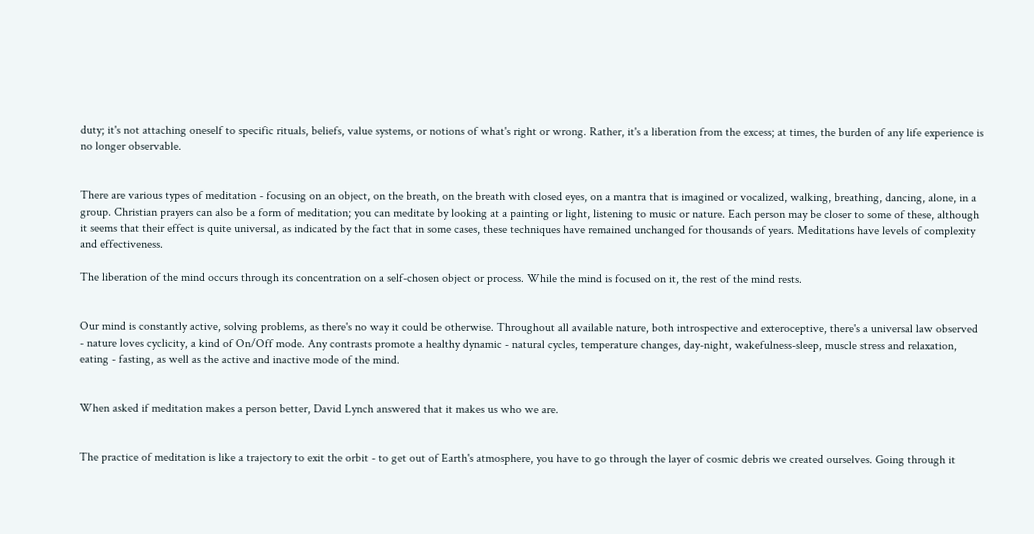duty; it's not attaching oneself to specific rituals, beliefs, value systems, or notions of what's right or wrong. Rather, it's a liberation from the excess; at times, the burden of any life experience is no longer observable.


There are various types of meditation - focusing on an object, on the breath, on the breath with closed eyes, on a mantra that is imagined or vocalized, walking, breathing, dancing, alone, in a group. Christian prayers can also be a form of meditation; you can meditate by looking at a painting or light, listening to music or nature. Each person may be closer to some of these, although it seems that their effect is quite universal, as indicated by the fact that in some cases, these techniques have remained unchanged for thousands of years. Meditations have levels of complexity and effectiveness.

The liberation of the mind occurs through its concentration on a self-chosen object or process. While the mind is focused on it, the rest of the mind rests.


Our mind is constantly active, solving problems, as there's no way it could be otherwise. Throughout all available nature, both introspective and exteroceptive, there's a universal law observed - nature loves cyclicity, a kind of On/Off mode. Any contrasts promote a healthy dynamic - natural cycles, temperature changes, day-night, wakefulness-sleep, muscle stress and relaxation, eating - fasting, as well as the active and inactive mode of the mind.


When asked if meditation makes a person better, David Lynch answered that it makes us who we are.


The practice of meditation is like a trajectory to exit the orbit - to get out of Earth's atmosphere, you have to go through the layer of cosmic debris we created ourselves. Going through it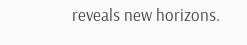reveals new horizons.